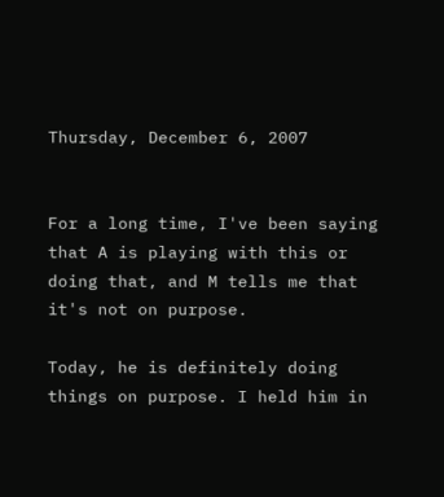Thursday, December 6, 2007


For a long time, I've been saying that A is playing with this or doing that, and M tells me that it's not on purpose.

Today, he is definitely doing things on purpose. I held him in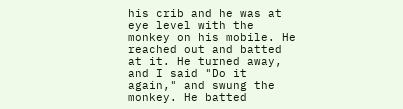his crib and he was at eye level with the monkey on his mobile. He reached out and batted at it. He turned away, and I said "Do it again," and swung the monkey. He batted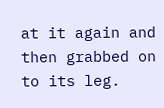at it again and then grabbed on to its leg.